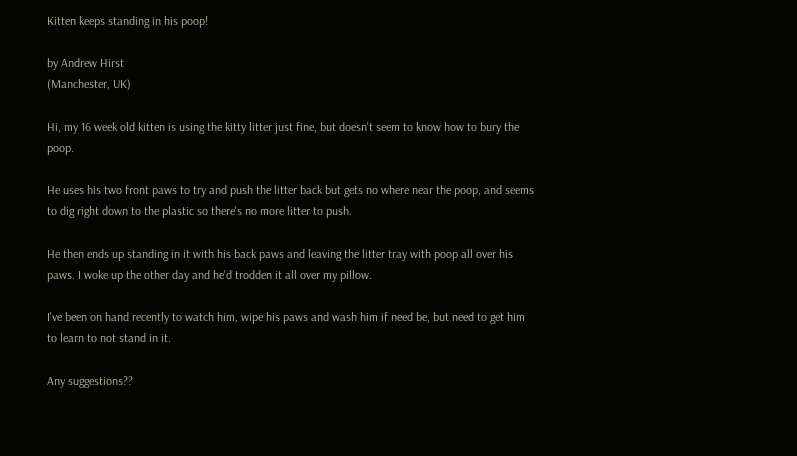Kitten keeps standing in his poop!

by Andrew Hirst
(Manchester, UK)

Hi, my 16 week old kitten is using the kitty litter just fine, but doesn't seem to know how to bury the poop.

He uses his two front paws to try and push the litter back but gets no where near the poop, and seems to dig right down to the plastic so there's no more litter to push.

He then ends up standing in it with his back paws and leaving the litter tray with poop all over his paws. I woke up the other day and he'd trodden it all over my pillow.

I've been on hand recently to watch him, wipe his paws and wash him if need be, but need to get him to learn to not stand in it.

Any suggestions??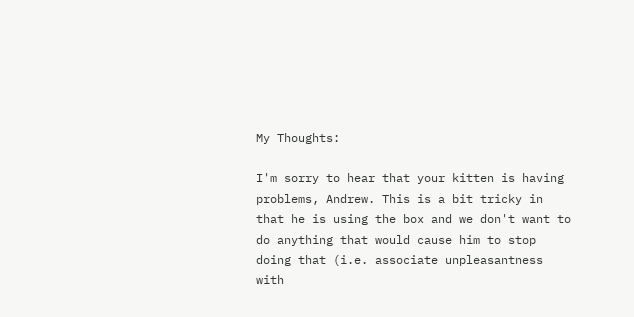My Thoughts:

I'm sorry to hear that your kitten is having problems, Andrew. This is a bit tricky in that he is using the box and we don't want to do anything that would cause him to stop doing that (i.e. associate unpleasantness with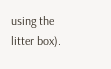using the litter box).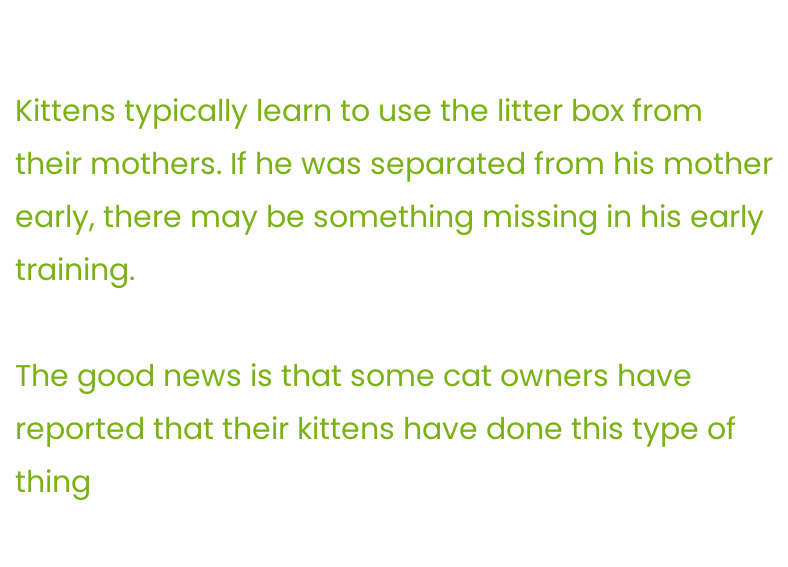Kittens typically learn to use the litter box from their mothers. If he was separated from his mother early, there may be something missing in his early training.

The good news is that some cat owners have reported that their kittens have done this type of thing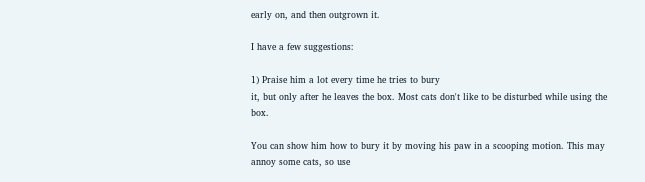early on, and then outgrown it.

I have a few suggestions:

1) Praise him a lot every time he tries to bury
it, but only after he leaves the box. Most cats don't like to be disturbed while using the box.

You can show him how to bury it by moving his paw in a scooping motion. This may annoy some cats, so use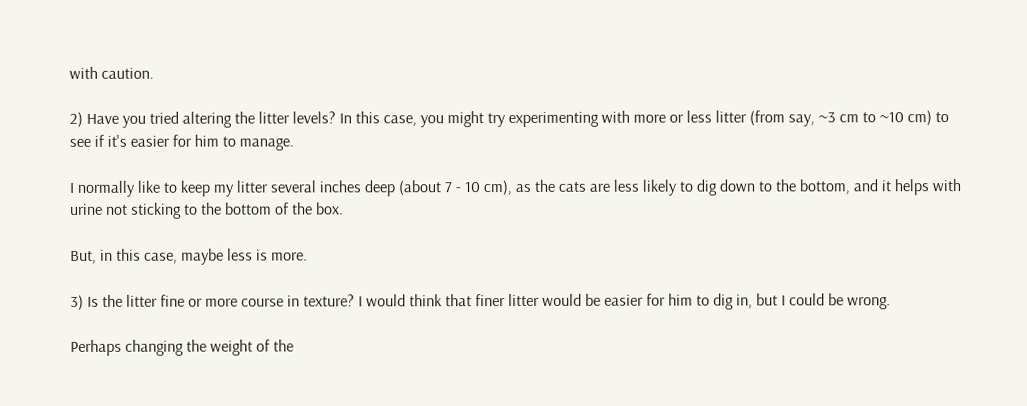with caution.

2) Have you tried altering the litter levels? In this case, you might try experimenting with more or less litter (from say, ~3 cm to ~10 cm) to see if it's easier for him to manage.

I normally like to keep my litter several inches deep (about 7 - 10 cm), as the cats are less likely to dig down to the bottom, and it helps with urine not sticking to the bottom of the box.

But, in this case, maybe less is more.

3) Is the litter fine or more course in texture? I would think that finer litter would be easier for him to dig in, but I could be wrong.

Perhaps changing the weight of the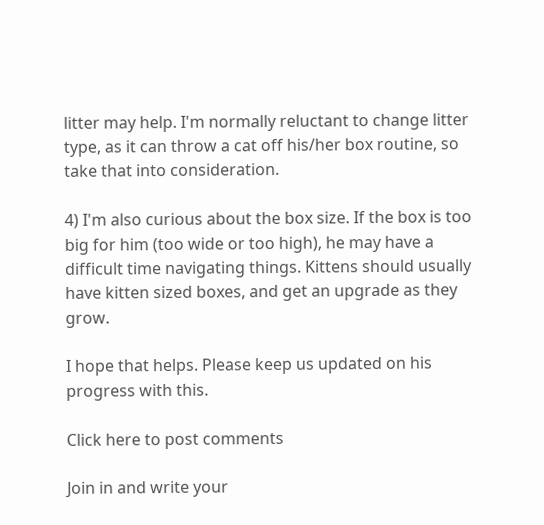litter may help. I'm normally reluctant to change litter type, as it can throw a cat off his/her box routine, so take that into consideration.

4) I'm also curious about the box size. If the box is too big for him (too wide or too high), he may have a difficult time navigating things. Kittens should usually have kitten sized boxes, and get an upgrade as they grow.

I hope that helps. Please keep us updated on his progress with this.

Click here to post comments

Join in and write your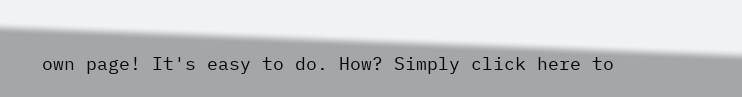own page! It's easy to do. How? Simply click here to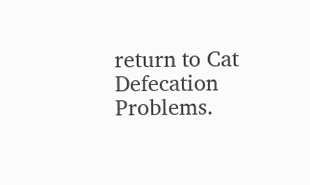return to Cat Defecation Problems.